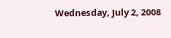Wednesday, July 2, 2008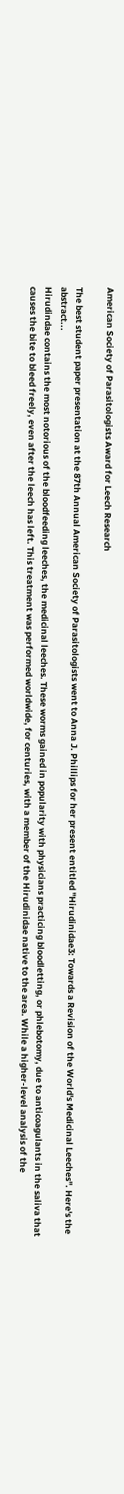American Society of Parasitologists Award for Leech Research

The best student paper presentation at the 87th Annual American Society of Parasitologists went to Anna J. Phillips for her present entitled "Hirudinidae3: Towards a Revision of the World's Medicinal Leeches". Here's the abstract...
Hirudindae contains the most notorious of the bloodfeeding leeches, the medicinal leeches. These worms gained in popularity with physicians practicing bloodletting, or phlebotomy, due to anticoagulants in the saliva that causes the bite to bleed freely, even after the leech has left. This treatment was performed worldwide, for centuries, with a member of the Hirudinidae native to the area. While a higher-level analysis of the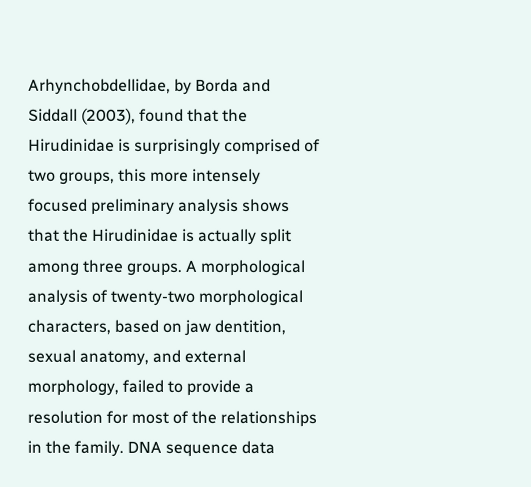Arhynchobdellidae, by Borda and Siddall (2003), found that the Hirudinidae is surprisingly comprised of two groups, this more intensely focused preliminary analysis shows that the Hirudinidae is actually split among three groups. A morphological analysis of twenty-two morphological characters, based on jaw dentition, sexual anatomy, and external morphology, failed to provide a resolution for most of the relationships in the family. DNA sequence data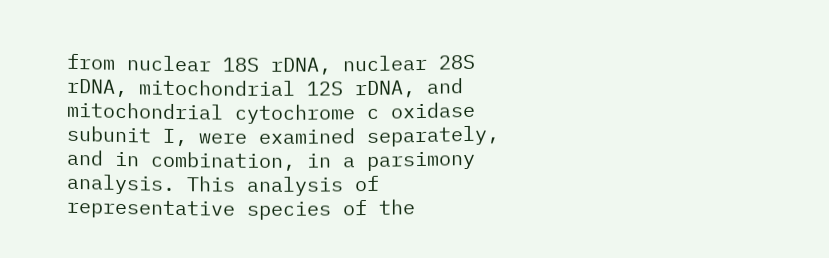from nuclear 18S rDNA, nuclear 28S rDNA, mitochondrial 12S rDNA, and mitochondrial cytochrome c oxidase subunit I, were examined separately, and in combination, in a parsimony analysis. This analysis of representative species of the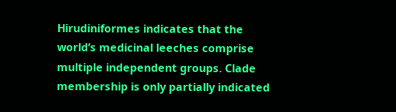Hirudiniformes indicates that the world’s medicinal leeches comprise multiple independent groups. Clade membership is only partially indicated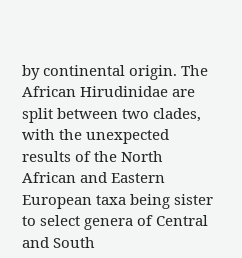by continental origin. The African Hirudinidae are split between two clades, with the unexpected results of the North African and Eastern European taxa being sister to select genera of Central and South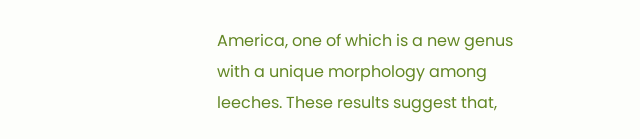America, one of which is a new genus with a unique morphology among leeches. These results suggest that,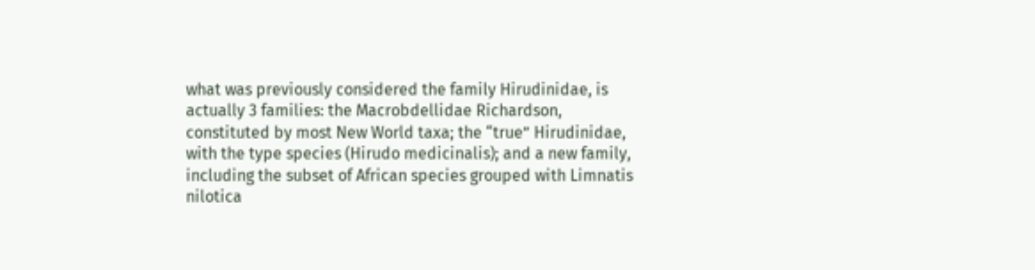what was previously considered the family Hirudinidae, is actually 3 families: the Macrobdellidae Richardson, constituted by most New World taxa; the “true” Hirudinidae, with the type species (Hirudo medicinalis); and a new family, including the subset of African species grouped with Limnatis nilotica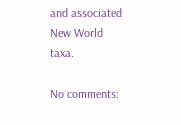and associated New World taxa.

No comments: